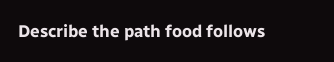Describe the path food follows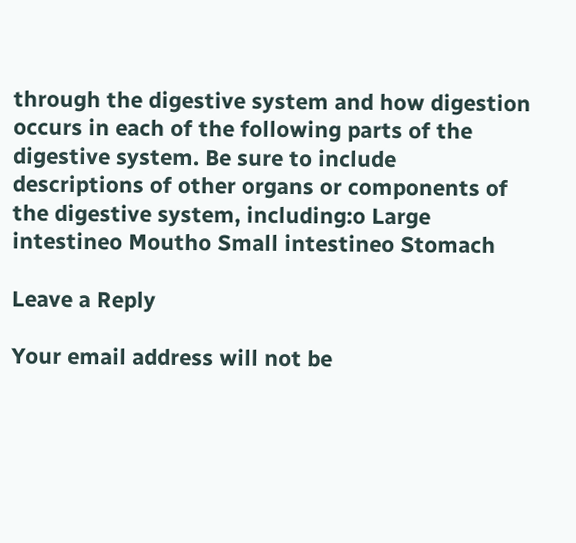through the digestive system and how digestion occurs in each of the following parts of the digestive system. Be sure to include descriptions of other organs or components of the digestive system, including:o Large intestineo Moutho Small intestineo Stomach

Leave a Reply

Your email address will not be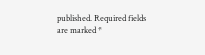published. Required fields are marked *